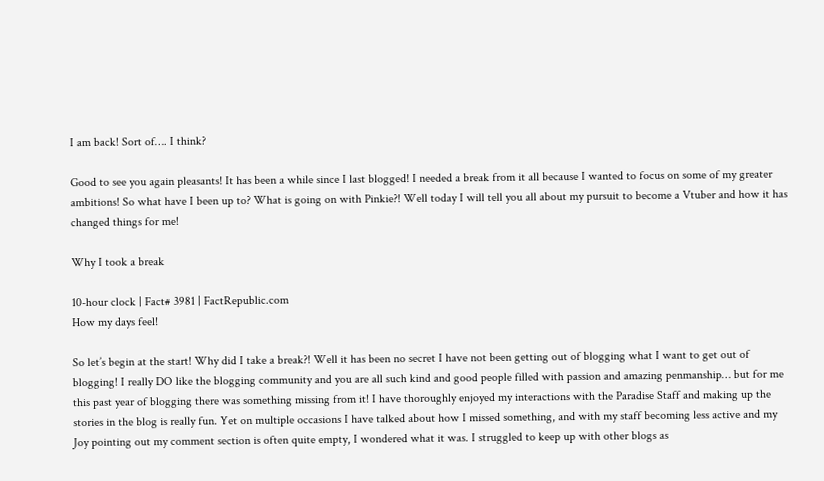I am back! Sort of…. I think?

Good to see you again pleasants! It has been a while since I last blogged! I needed a break from it all because I wanted to focus on some of my greater ambitions! So what have I been up to? What is going on with Pinkie?! Well today I will tell you all about my pursuit to become a Vtuber and how it has changed things for me!

Why I took a break

10-hour clock | Fact# 3981 | FactRepublic.com
How my days feel!

So let’s begin at the start! Why did I take a break?! Well it has been no secret I have not been getting out of blogging what I want to get out of blogging! I really DO like the blogging community and you are all such kind and good people filled with passion and amazing penmanship… but for me this past year of blogging there was something missing from it! I have thoroughly enjoyed my interactions with the Paradise Staff and making up the stories in the blog is really fun. Yet on multiple occasions I have talked about how I missed something, and with my staff becoming less active and my Joy pointing out my comment section is often quite empty, I wondered what it was. I struggled to keep up with other blogs as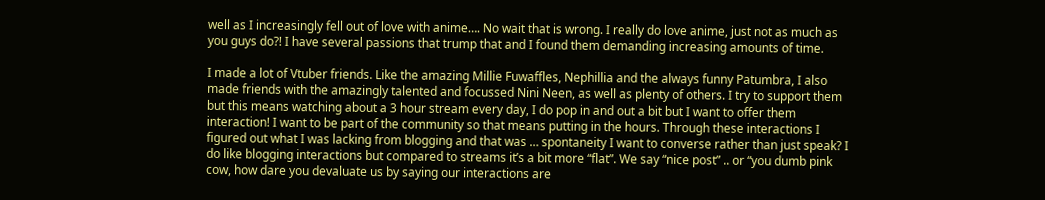well as I increasingly fell out of love with anime…. No wait that is wrong. I really do love anime, just not as much as you guys do?! I have several passions that trump that and I found them demanding increasing amounts of time.

I made a lot of Vtuber friends. Like the amazing Millie Fuwaffles, Nephillia and the always funny Patumbra, I also made friends with the amazingly talented and focussed Nini Neen, as well as plenty of others. I try to support them but this means watching about a 3 hour stream every day, I do pop in and out a bit but I want to offer them interaction! I want to be part of the community so that means putting in the hours. Through these interactions I figured out what I was lacking from blogging and that was … spontaneity I want to converse rather than just speak? I do like blogging interactions but compared to streams it’s a bit more “flat”. We say “nice post” .. or “you dumb pink cow, how dare you devaluate us by saying our interactions are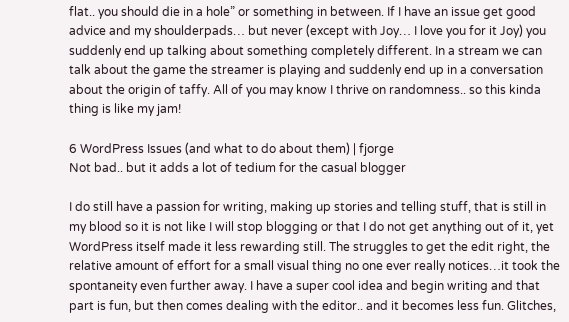flat.. you should die in a hole” or something in between. If I have an issue get good advice and my shoulderpads… but never (except with Joy… I love you for it Joy) you suddenly end up talking about something completely different. In a stream we can talk about the game the streamer is playing and suddenly end up in a conversation about the origin of taffy. All of you may know I thrive on randomness.. so this kinda thing is like my jam!

6 WordPress Issues (and what to do about them) | fjorge
Not bad.. but it adds a lot of tedium for the casual blogger

I do still have a passion for writing, making up stories and telling stuff, that is still in my blood so it is not like I will stop blogging or that I do not get anything out of it, yet WordPress itself made it less rewarding still. The struggles to get the edit right, the relative amount of effort for a small visual thing no one ever really notices…it took the spontaneity even further away. I have a super cool idea and begin writing and that part is fun, but then comes dealing with the editor.. and it becomes less fun. Glitches,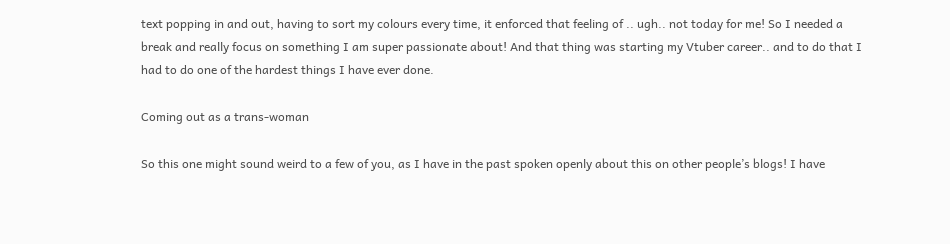text popping in and out, having to sort my colours every time, it enforced that feeling of .. ugh.. not today for me! So I needed a break and really focus on something I am super passionate about! And that thing was starting my Vtuber career.. and to do that I had to do one of the hardest things I have ever done.

Coming out as a trans-woman

So this one might sound weird to a few of you, as I have in the past spoken openly about this on other people’s blogs! I have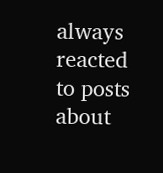always reacted to posts about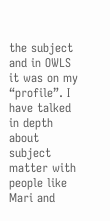the subject and in OWLS it was on my “profile”. I have talked in depth about subject matter with people like Mari and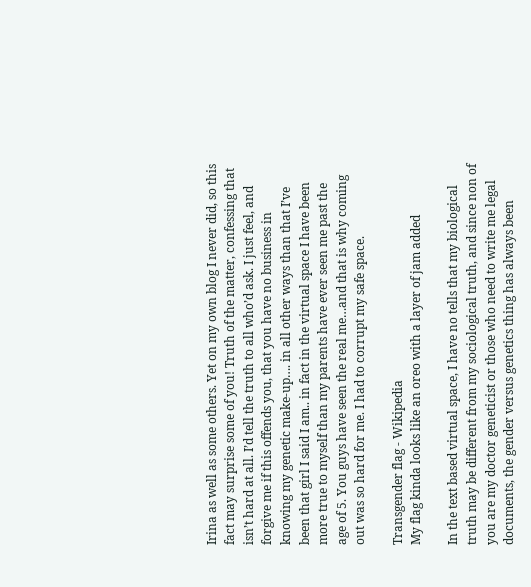Irina as well as some others. Yet on my own blog I never did, so this fact may surprise some of you! Truth of the matter, confessing that isn’t hard at all. I’d tell the truth to all who’d ask. I just feel, and forgive me if this offends you, that you have no business in knowing my genetic make-up…. in all other ways than that I’ve been that girl I said I am.. in fact in the virtual space I have been more true to myself than my parents have ever seen me past the age of 5. You guys have seen the real me…and that is why coming out was so hard for me. I had to corrupt my safe space.

Transgender flag - Wikipedia
My flag kinda looks like an oreo with a layer of jam added

In the text based virtual space, I have no tells that my biological truth may be different from my sociological truth, and since non of you are my doctor geneticist or those who need to write me legal documents, the gender versus genetics thing has always been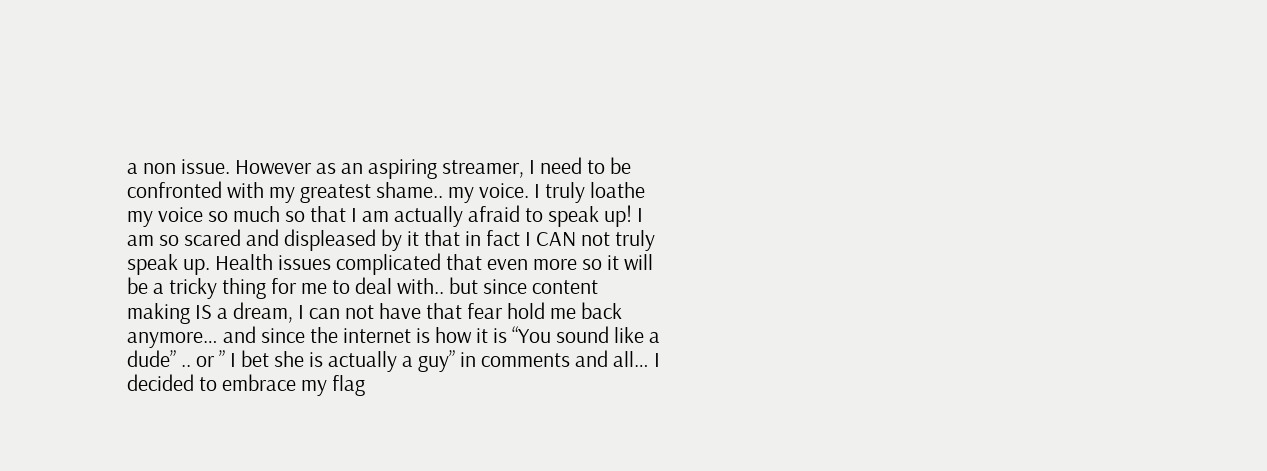a non issue. However as an aspiring streamer, I need to be confronted with my greatest shame.. my voice. I truly loathe my voice so much so that I am actually afraid to speak up! I am so scared and displeased by it that in fact I CAN not truly speak up. Health issues complicated that even more so it will be a tricky thing for me to deal with.. but since content making IS a dream, I can not have that fear hold me back anymore… and since the internet is how it is “You sound like a dude” .. or ” I bet she is actually a guy” in comments and all… I decided to embrace my flag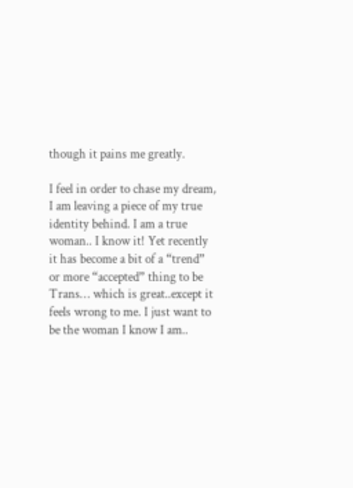though it pains me greatly.

I feel in order to chase my dream, I am leaving a piece of my true identity behind. I am a true woman.. I know it! Yet recently it has become a bit of a “trend” or more “accepted” thing to be Trans… which is great..except it feels wrong to me. I just want to be the woman I know I am..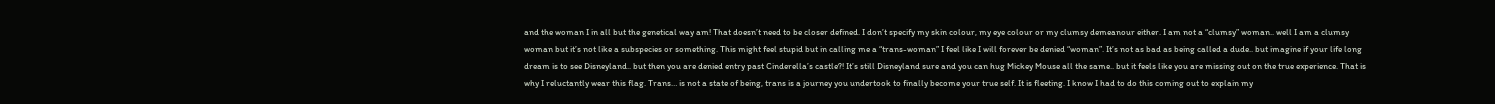and the woman I in all but the genetical way am! That doesn’t need to be closer defined. I don’t specify my skin colour, my eye colour or my clumsy demeanour either. I am not a “clumsy” woman.. well I am a clumsy woman but it’s not like a subspecies or something. This might feel stupid but in calling me a “trans-woman” I feel like I will forever be denied “woman”. It’s not as bad as being called a dude.. but imagine if your life long dream is to see Disneyland.. but then you are denied entry past Cinderella’s castle?! It’s still Disneyland sure and you can hug Mickey Mouse all the same.. but it feels like you are missing out on the true experience. That is why I reluctantly wear this flag. Trans… is not a state of being, trans is a journey you undertook to finally become your true self. It is fleeting. I know I had to do this coming out to explain my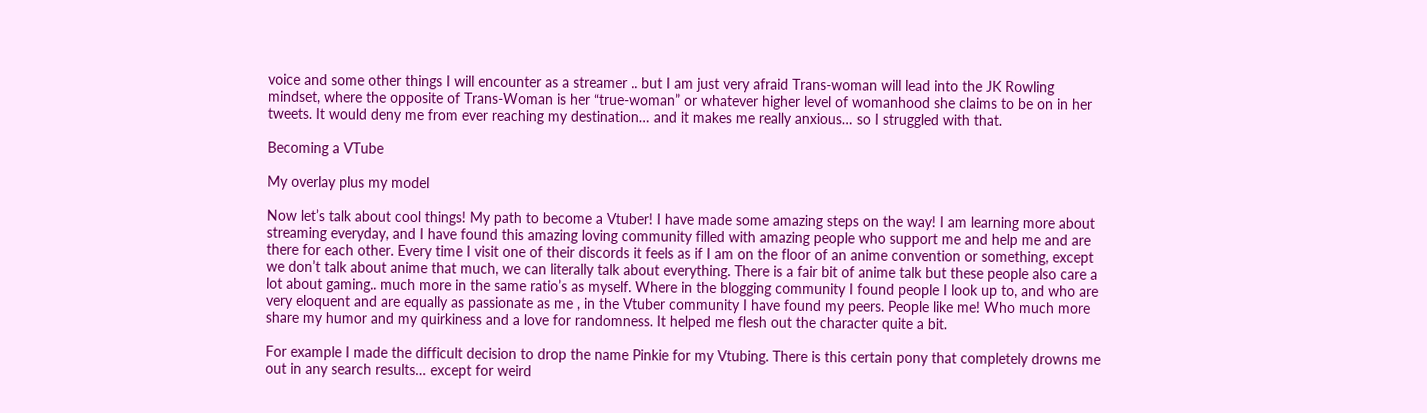voice and some other things I will encounter as a streamer .. but I am just very afraid Trans-woman will lead into the JK Rowling mindset, where the opposite of Trans-Woman is her “true-woman” or whatever higher level of womanhood she claims to be on in her tweets. It would deny me from ever reaching my destination… and it makes me really anxious… so I struggled with that.

Becoming a VTube

My overlay plus my model

Now let’s talk about cool things! My path to become a Vtuber! I have made some amazing steps on the way! I am learning more about streaming everyday, and I have found this amazing loving community filled with amazing people who support me and help me and are there for each other. Every time I visit one of their discords it feels as if I am on the floor of an anime convention or something, except we don’t talk about anime that much, we can literally talk about everything. There is a fair bit of anime talk but these people also care a lot about gaming.. much more in the same ratio’s as myself. Where in the blogging community I found people I look up to, and who are very eloquent and are equally as passionate as me , in the Vtuber community I have found my peers. People like me! Who much more share my humor and my quirkiness and a love for randomness. It helped me flesh out the character quite a bit.

For example I made the difficult decision to drop the name Pinkie for my Vtubing. There is this certain pony that completely drowns me out in any search results… except for weird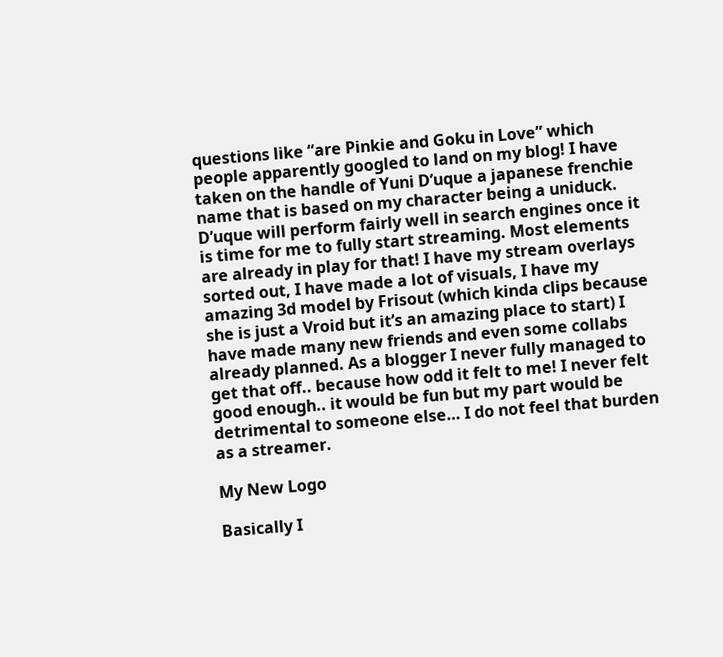questions like “are Pinkie and Goku in Love” which people apparently googled to land on my blog! I have taken on the handle of Yuni D’uque a japanese frenchie name that is based on my character being a uniduck. D’uque will perform fairly well in search engines once it is time for me to fully start streaming. Most elements are already in play for that! I have my stream overlays sorted out, I have made a lot of visuals, I have my amazing 3d model by Frisout (which kinda clips because she is just a Vroid but it’s an amazing place to start) I have made many new friends and even some collabs already planned. As a blogger I never fully managed to get that off.. because how odd it felt to me! I never felt good enough.. it would be fun but my part would be detrimental to someone else… I do not feel that burden as a streamer.

My New Logo

Basically I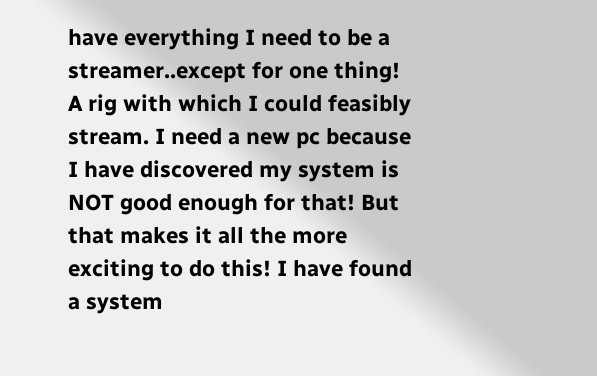have everything I need to be a streamer..except for one thing! A rig with which I could feasibly stream. I need a new pc because I have discovered my system is NOT good enough for that! But that makes it all the more exciting to do this! I have found a system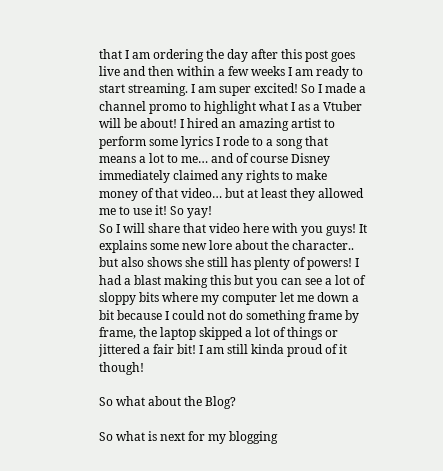that I am ordering the day after this post goes live and then within a few weeks I am ready to start streaming. I am super excited! So I made a channel promo to highlight what I as a Vtuber will be about! I hired an amazing artist to perform some lyrics I rode to a song that means a lot to me… and of course Disney immediately claimed any rights to make money of that video… but at least they allowed me to use it! So yay!
So I will share that video here with you guys! It explains some new lore about the character.. but also shows she still has plenty of powers! I had a blast making this but you can see a lot of sloppy bits where my computer let me down a bit because I could not do something frame by frame, the laptop skipped a lot of things or jittered a fair bit! I am still kinda proud of it though!

So what about the Blog?

So what is next for my blogging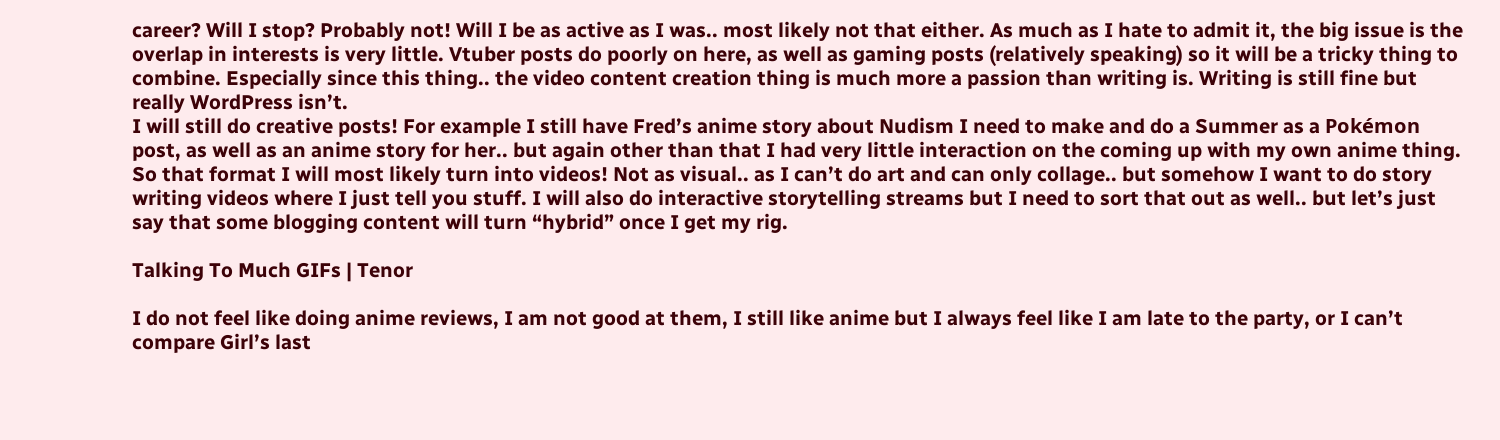career? Will I stop? Probably not! Will I be as active as I was.. most likely not that either. As much as I hate to admit it, the big issue is the overlap in interests is very little. Vtuber posts do poorly on here, as well as gaming posts (relatively speaking) so it will be a tricky thing to combine. Especially since this thing.. the video content creation thing is much more a passion than writing is. Writing is still fine but really WordPress isn’t.
I will still do creative posts! For example I still have Fred’s anime story about Nudism I need to make and do a Summer as a Pokémon post, as well as an anime story for her.. but again other than that I had very little interaction on the coming up with my own anime thing. So that format I will most likely turn into videos! Not as visual.. as I can’t do art and can only collage.. but somehow I want to do story writing videos where I just tell you stuff. I will also do interactive storytelling streams but I need to sort that out as well.. but let’s just say that some blogging content will turn “hybrid” once I get my rig.

Talking To Much GIFs | Tenor

I do not feel like doing anime reviews, I am not good at them, I still like anime but I always feel like I am late to the party, or I can’t compare Girl’s last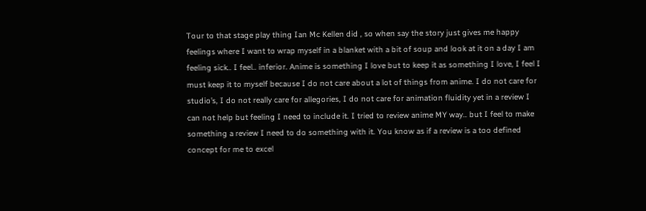Tour to that stage play thing Ian Mc Kellen did , so when say the story just gives me happy feelings where I want to wrap myself in a blanket with a bit of soup and look at it on a day I am feeling sick.. I feel.. inferior. Anime is something I love but to keep it as something I love, I feel I must keep it to myself because I do not care about a lot of things from anime. I do not care for studio’s, I do not really care for allegories, I do not care for animation fluidity yet in a review I can not help but feeling I need to include it. I tried to review anime MY way.. but I feel to make something a review I need to do something with it. You know as if a review is a too defined concept for me to excel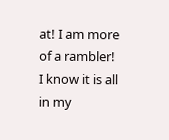at! I am more of a rambler! I know it is all in my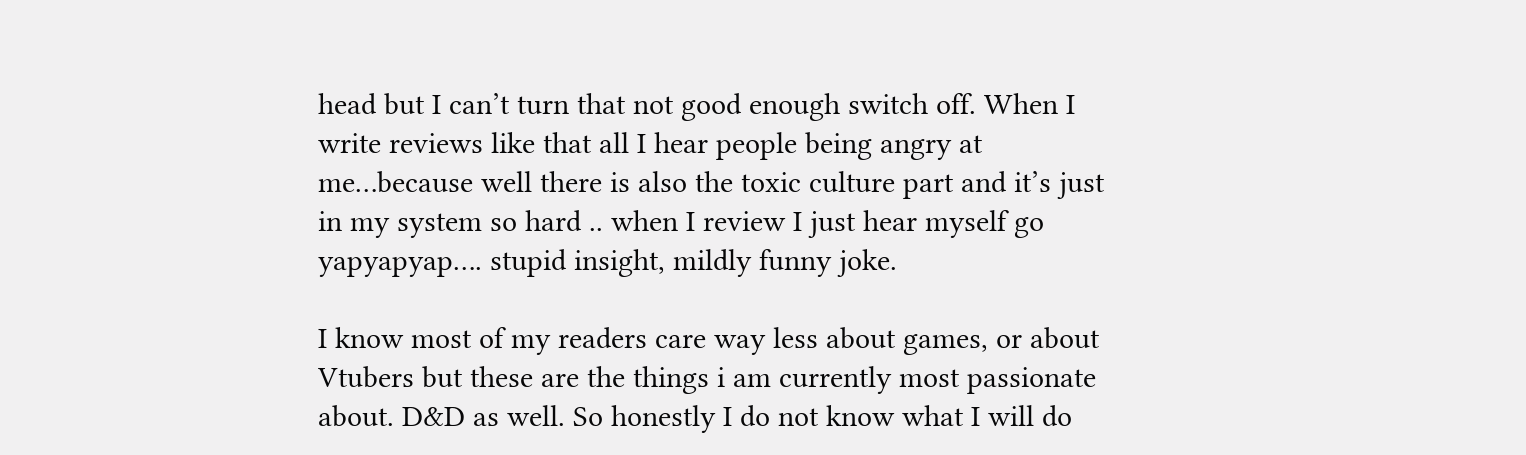head but I can’t turn that not good enough switch off. When I write reviews like that all I hear people being angry at me…because well there is also the toxic culture part and it’s just in my system so hard .. when I review I just hear myself go yapyapyap…. stupid insight, mildly funny joke.

I know most of my readers care way less about games, or about Vtubers but these are the things i am currently most passionate about. D&D as well. So honestly I do not know what I will do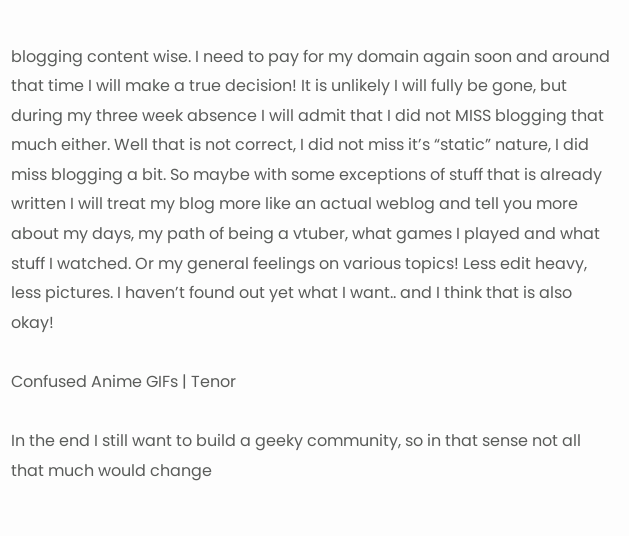blogging content wise. I need to pay for my domain again soon and around that time I will make a true decision! It is unlikely I will fully be gone, but during my three week absence I will admit that I did not MISS blogging that much either. Well that is not correct, I did not miss it’s “static” nature, I did miss blogging a bit. So maybe with some exceptions of stuff that is already written I will treat my blog more like an actual weblog and tell you more about my days, my path of being a vtuber, what games I played and what stuff I watched. Or my general feelings on various topics! Less edit heavy, less pictures. I haven’t found out yet what I want.. and I think that is also okay!

Confused Anime GIFs | Tenor

In the end I still want to build a geeky community, so in that sense not all that much would change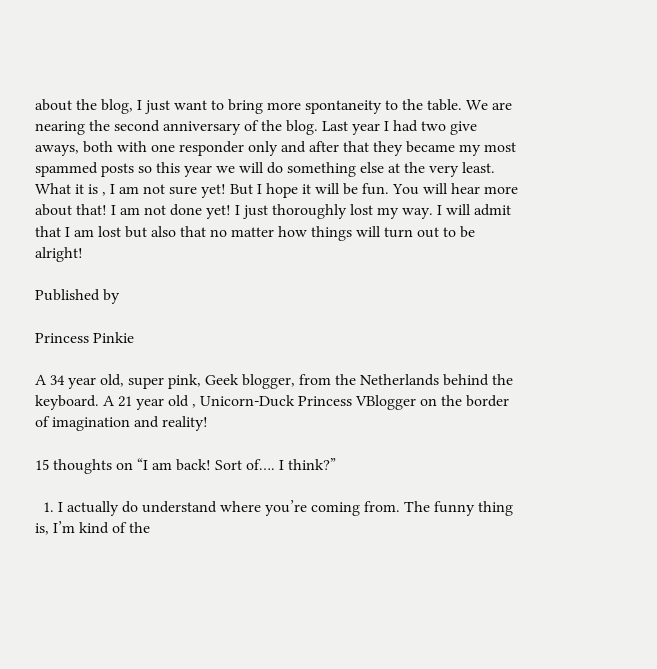about the blog, I just want to bring more spontaneity to the table. We are nearing the second anniversary of the blog. Last year I had two give aways, both with one responder only and after that they became my most spammed posts so this year we will do something else at the very least. What it is , I am not sure yet! But I hope it will be fun. You will hear more about that! I am not done yet! I just thoroughly lost my way. I will admit that I am lost but also that no matter how things will turn out to be alright!

Published by

Princess Pinkie

A 34 year old, super pink, Geek blogger, from the Netherlands behind the keyboard. A 21 year old , Unicorn-Duck Princess VBlogger on the border of imagination and reality!

15 thoughts on “I am back! Sort of…. I think?”

  1. I actually do understand where you’re coming from. The funny thing is, I’m kind of the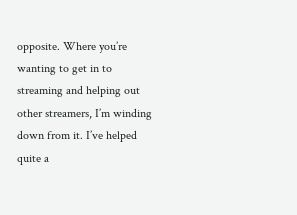opposite. Where you’re wanting to get in to streaming and helping out other streamers, I’m winding down from it. I’ve helped quite a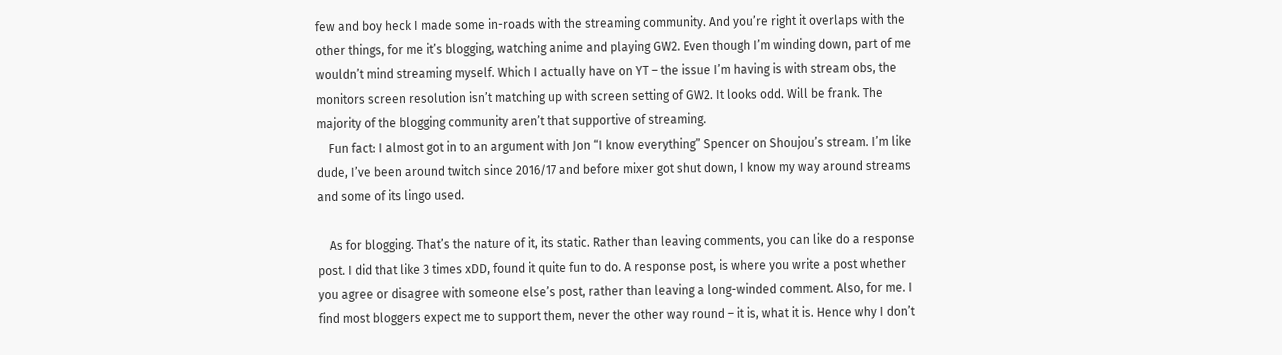few and boy heck I made some in-roads with the streaming community. And you’re right it overlaps with the other things, for me it’s blogging, watching anime and playing GW2. Even though I’m winding down, part of me wouldn’t mind streaming myself. Which I actually have on YT – the issue I’m having is with stream obs, the monitors screen resolution isn’t matching up with screen setting of GW2. It looks odd. Will be frank. The majority of the blogging community aren’t that supportive of streaming.
    Fun fact: I almost got in to an argument with Jon “I know everything” Spencer on Shoujou’s stream. I’m like dude, I’ve been around twitch since 2016/17 and before mixer got shut down, I know my way around streams and some of its lingo used.

    As for blogging. That’s the nature of it, its static. Rather than leaving comments, you can like do a response post. I did that like 3 times xDD, found it quite fun to do. A response post, is where you write a post whether you agree or disagree with someone else’s post, rather than leaving a long-winded comment. Also, for me. I find most bloggers expect me to support them, never the other way round – it is, what it is. Hence why I don’t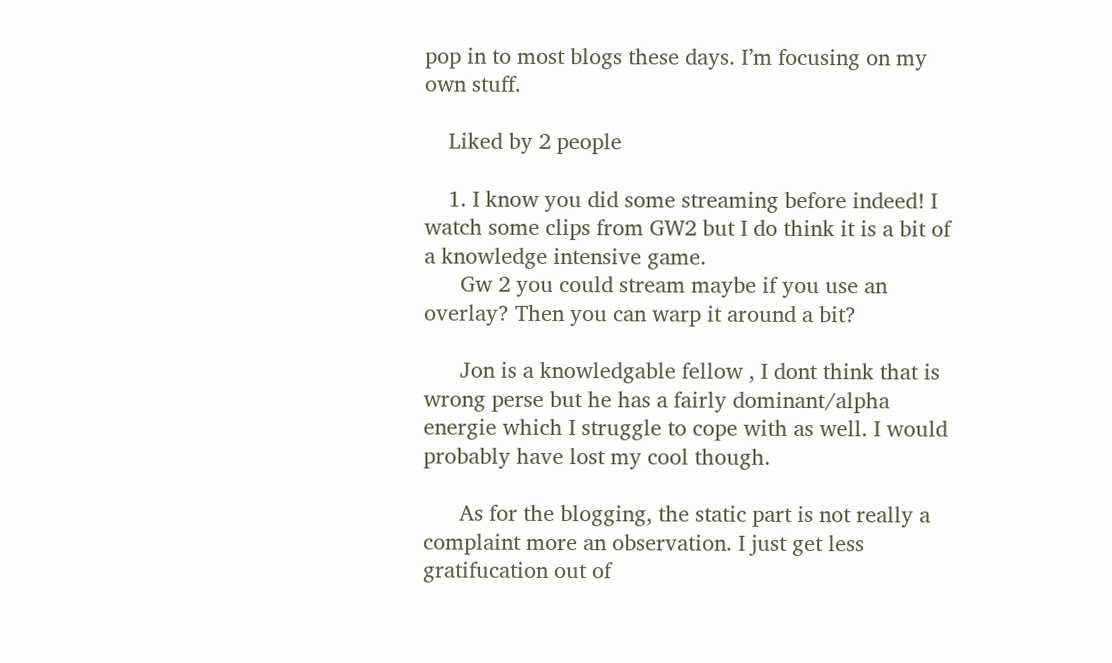pop in to most blogs these days. I’m focusing on my own stuff.

    Liked by 2 people

    1. I know you did some streaming before indeed! I watch some clips from GW2 but I do think it is a bit of a knowledge intensive game.
      Gw 2 you could stream maybe if you use an overlay? Then you can warp it around a bit?

      Jon is a knowledgable fellow , I dont think that is wrong perse but he has a fairly dominant/alpha energie which I struggle to cope with as well. I would probably have lost my cool though.

      As for the blogging, the static part is not really a complaint more an observation. I just get less gratifucation out of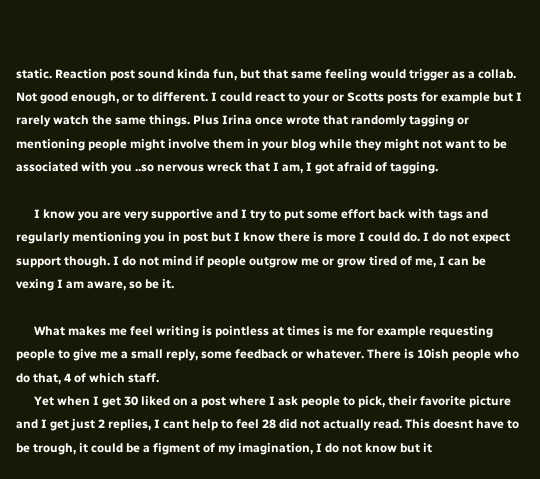static. Reaction post sound kinda fun, but that same feeling would trigger as a collab. Not good enough, or to different. I could react to your or Scotts posts for example but I rarely watch the same things. Plus Irina once wrote that randomly tagging or mentioning people might involve them in your blog while they might not want to be associated with you ..so nervous wreck that I am, I got afraid of tagging.

      I know you are very supportive and I try to put some effort back with tags and regularly mentioning you in post but I know there is more I could do. I do not expect support though. I do not mind if people outgrow me or grow tired of me, I can be vexing I am aware, so be it.

      What makes me feel writing is pointless at times is me for example requesting people to give me a small reply, some feedback or whatever. There is 10ish people who do that, 4 of which staff.
      Yet when I get 30 liked on a post where I ask people to pick, their favorite picture and I get just 2 replies, I cant help to feel 28 did not actually read. This doesnt have to be trough, it could be a figment of my imagination, I do not know but it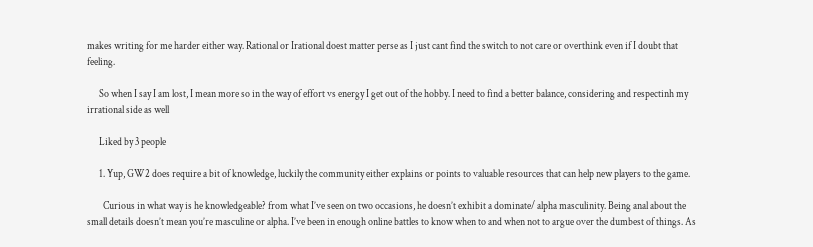makes writing for me harder either way. Rational or Irational doest matter perse as I just cant find the switch to not care or overthink even if I doubt that feeling.

      So when I say I am lost, I mean more so in the way of effort vs energy I get out of the hobby. I need to find a better balance, considering and respectinh my irrational side as well

      Liked by 3 people

      1. Yup, GW2 does require a bit of knowledge, luckily the community either explains or points to valuable resources that can help new players to the game.

        Curious in what way is he knowledgeable? from what I’ve seen on two occasions, he doesn’t exhibit a dominate/ alpha masculinity. Being anal about the small details doesn’t mean you’re masculine or alpha. I’ve been in enough online battles to know when to and when not to argue over the dumbest of things. As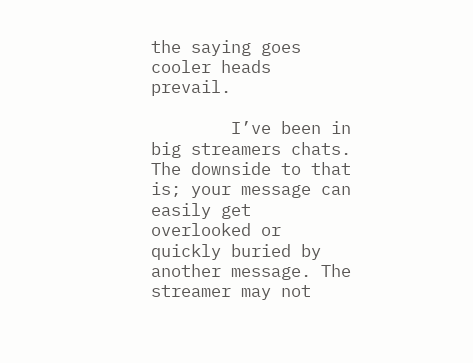the saying goes cooler heads prevail.

        I’ve been in big streamers chats. The downside to that is; your message can easily get overlooked or quickly buried by another message. The streamer may not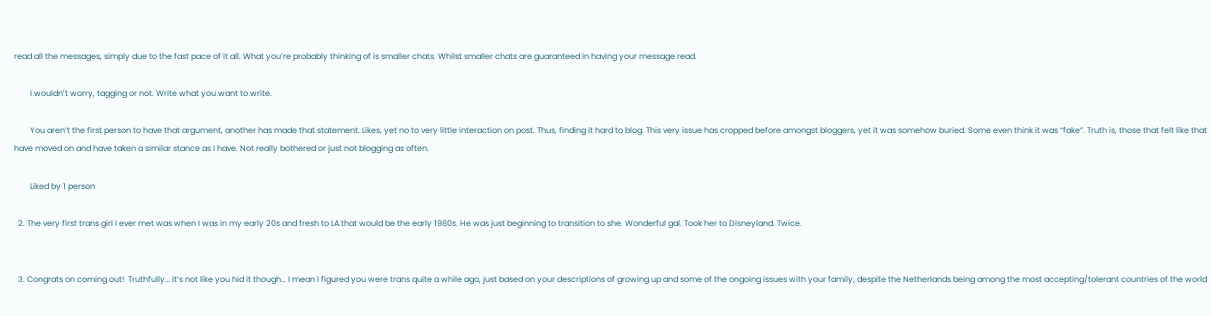read all the messages, simply due to the fast pace of it all. What you’re probably thinking of is smaller chats. Whilst smaller chats are guaranteed in having your message read.

        I wouldn’t worry, tagging or not. Write what you want to write.

        You aren’t the first person to have that argument, another has made that statement. Likes, yet no to very little interaction on post. Thus, finding it hard to blog. This very issue has cropped before amongst bloggers, yet it was somehow buried. Some even think it was “fake”. Truth is, those that felt like that have moved on and have taken a similar stance as I have. Not really bothered or just not blogging as often.

        Liked by 1 person

  2. The very first trans girl I ever met was when I was in my early 20s and fresh to LA.that would be the early 1980s. He was just beginning to transition to she. Wonderful gal. Took her to Disneyland. Twice.


  3. Congrats on coming out!  Truthfully… it’s not like you hid it though… I mean I figured you were trans quite a while ago, just based on your descriptions of growing up and some of the ongoing issues with your family, despite the Netherlands being among the most accepting/tolerant countries of the world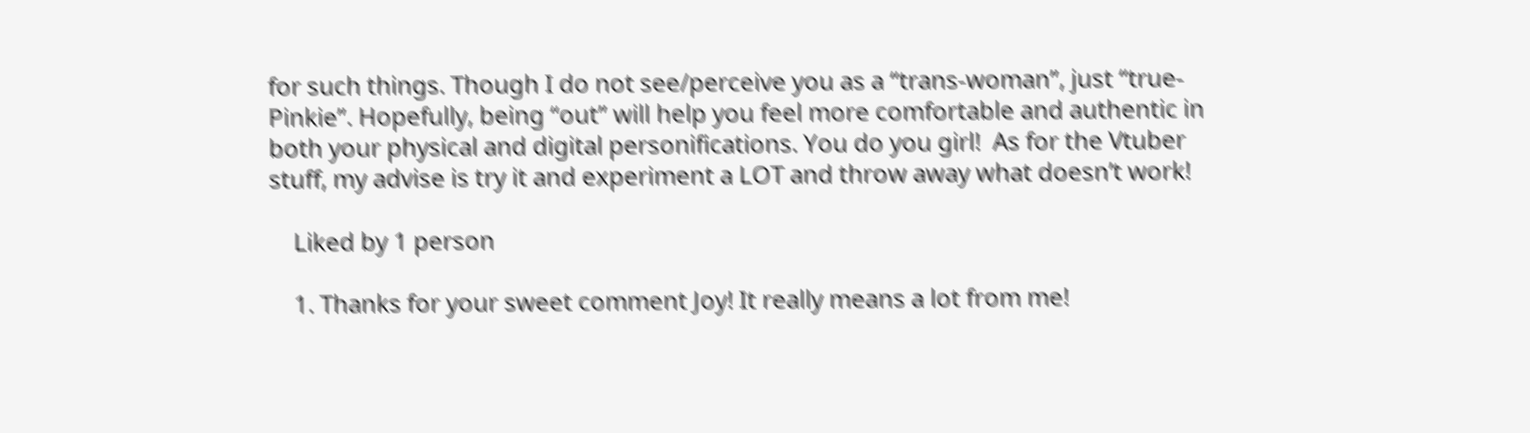for such things. Though I do not see/perceive you as a “trans-woman”, just “true-Pinkie”. Hopefully, being “out” will help you feel more comfortable and authentic in both your physical and digital personifications. You do you girl!  As for the Vtuber stuff, my advise is try it and experiment a LOT and throw away what doesn’t work!

    Liked by 1 person

    1. Thanks for your sweet comment Joy! It really means a lot from me!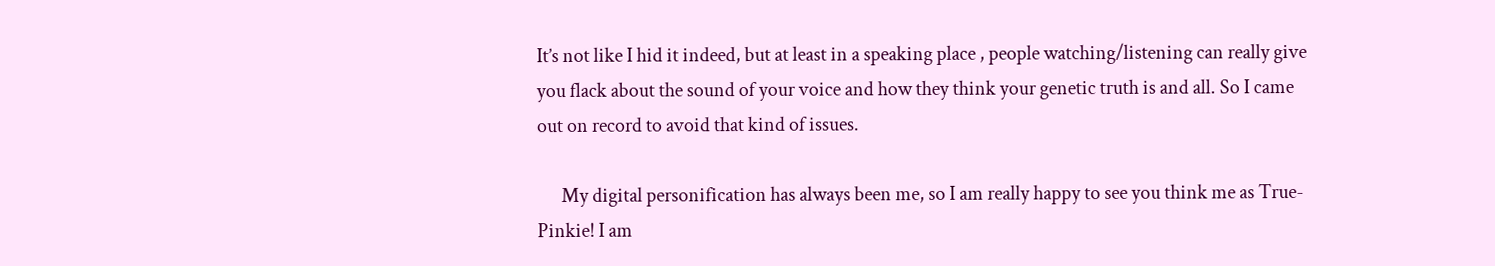It’s not like I hid it indeed, but at least in a speaking place , people watching/listening can really give you flack about the sound of your voice and how they think your genetic truth is and all. So I came out on record to avoid that kind of issues.

      My digital personification has always been me, so I am really happy to see you think me as True-Pinkie! I am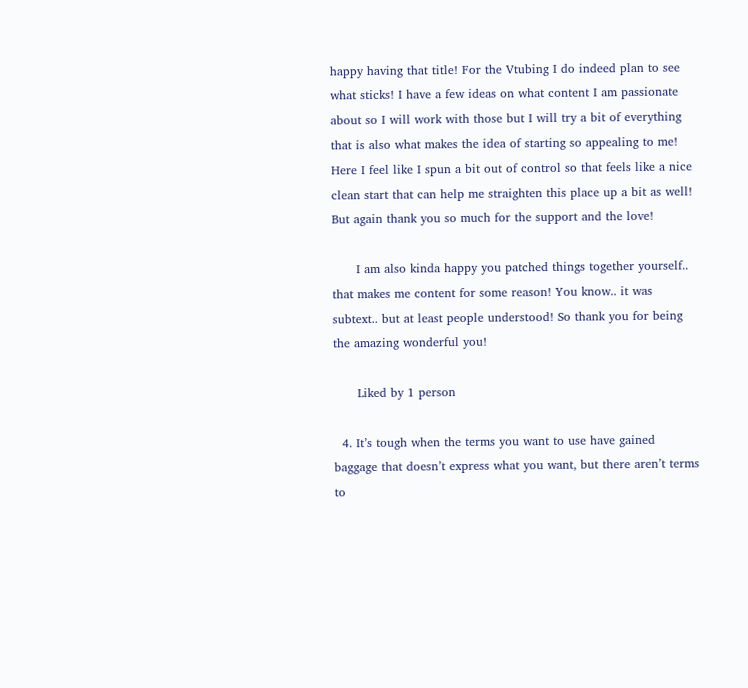happy having that title! For the Vtubing I do indeed plan to see what sticks! I have a few ideas on what content I am passionate about so I will work with those but I will try a bit of everything that is also what makes the idea of starting so appealing to me! Here I feel like I spun a bit out of control so that feels like a nice clean start that can help me straighten this place up a bit as well! But again thank you so much for the support and the love!

      I am also kinda happy you patched things together yourself.. that makes me content for some reason! You know.. it was subtext.. but at least people understood! So thank you for being the amazing wonderful you!

      Liked by 1 person

  4. It’s tough when the terms you want to use have gained baggage that doesn’t express what you want, but there aren’t terms to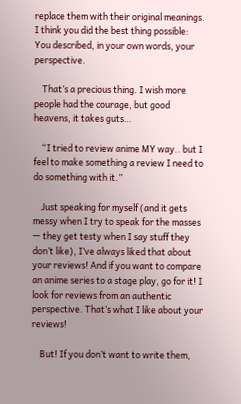replace them with their original meanings. I think you did the best thing possible: You described, in your own words, your perspective.

    That’s a precious thing. I wish more people had the courage, but good heavens, it takes guts…

    “I tried to review anime MY way.. but I feel to make something a review I need to do something with it.”

    Just speaking for myself (and it gets messy when I try to speak for the masses — they get testy when I say stuff they don’t like), I’ve always liked that about your reviews! And if you want to compare an anime series to a stage play, go for it! I look for reviews from an authentic perspective. That’s what I like about your reviews!

    But! If you don’t want to write them,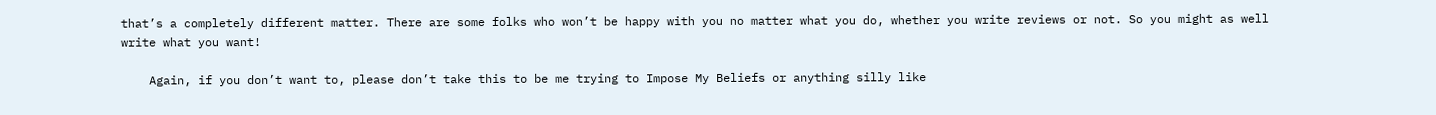that’s a completely different matter. There are some folks who won’t be happy with you no matter what you do, whether you write reviews or not. So you might as well write what you want!

    Again, if you don’t want to, please don’t take this to be me trying to Impose My Beliefs or anything silly like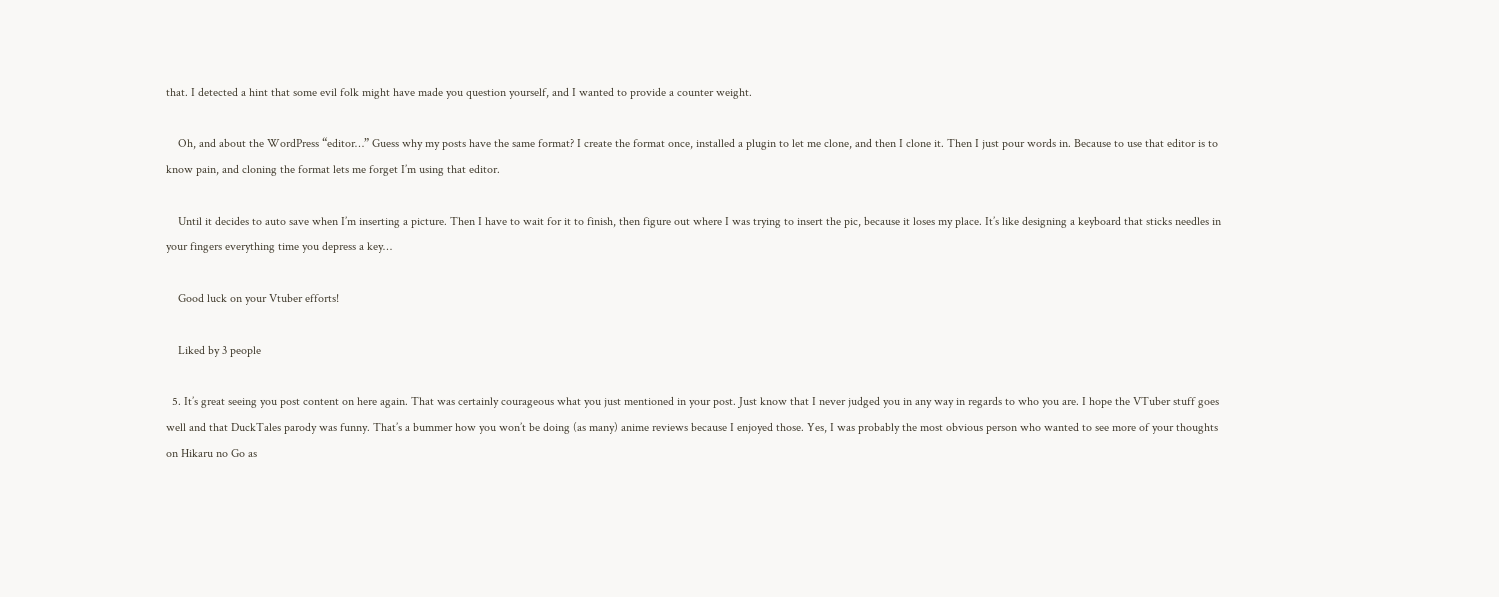that. I detected a hint that some evil folk might have made you question yourself, and I wanted to provide a counter weight.

    Oh, and about the WordPress “editor…” Guess why my posts have the same format? I create the format once, installed a plugin to let me clone, and then I clone it. Then I just pour words in. Because to use that editor is to know pain, and cloning the format lets me forget I’m using that editor.

    Until it decides to auto save when I’m inserting a picture. Then I have to wait for it to finish, then figure out where I was trying to insert the pic, because it loses my place. It’s like designing a keyboard that sticks needles in your fingers everything time you depress a key…

    Good luck on your Vtuber efforts!

    Liked by 3 people

  5. It’s great seeing you post content on here again. That was certainly courageous what you just mentioned in your post. Just know that I never judged you in any way in regards to who you are. I hope the VTuber stuff goes well and that DuckTales parody was funny. That’s a bummer how you won’t be doing (as many) anime reviews because I enjoyed those. Yes, I was probably the most obvious person who wanted to see more of your thoughts on Hikaru no Go as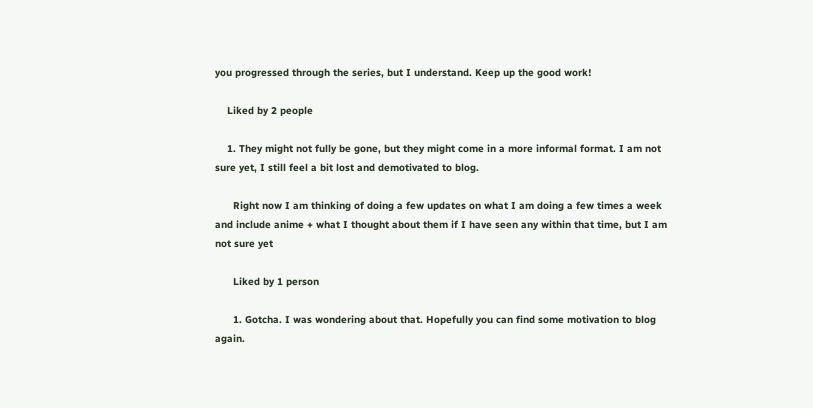you progressed through the series, but I understand. Keep up the good work!

    Liked by 2 people

    1. They might not fully be gone, but they might come in a more informal format. I am not sure yet, I still feel a bit lost and demotivated to blog.

      Right now I am thinking of doing a few updates on what I am doing a few times a week and include anime + what I thought about them if I have seen any within that time, but I am not sure yet

      Liked by 1 person

      1. Gotcha. I was wondering about that. Hopefully you can find some motivation to blog again.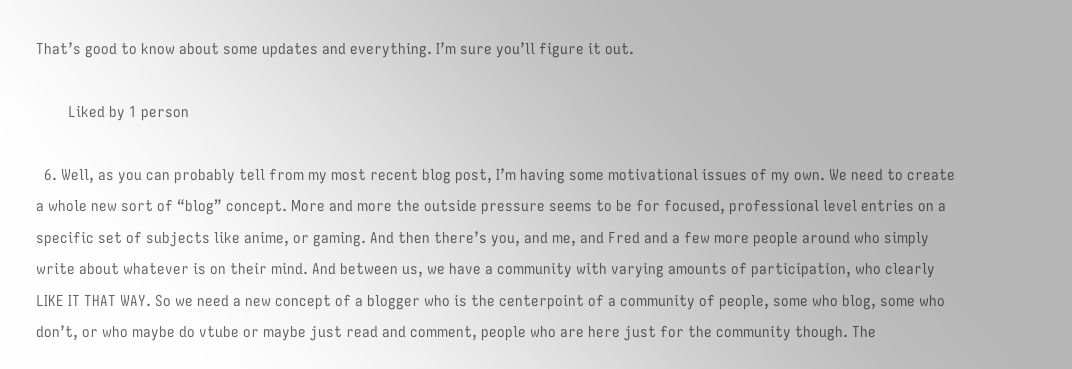That’s good to know about some updates and everything. I’m sure you’ll figure it out.

        Liked by 1 person

  6. Well, as you can probably tell from my most recent blog post, I’m having some motivational issues of my own. We need to create a whole new sort of “blog” concept. More and more the outside pressure seems to be for focused, professional level entries on a specific set of subjects like anime, or gaming. And then there’s you, and me, and Fred and a few more people around who simply write about whatever is on their mind. And between us, we have a community with varying amounts of participation, who clearly LIKE IT THAT WAY. So we need a new concept of a blogger who is the centerpoint of a community of people, some who blog, some who don’t, or who maybe do vtube or maybe just read and comment, people who are here just for the community though. The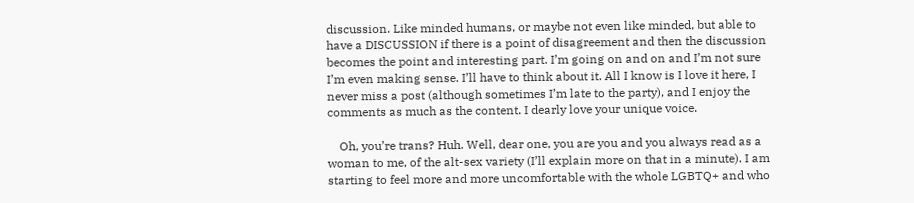discussion. Like minded humans, or maybe not even like minded, but able to have a DISCUSSION if there is a point of disagreement and then the discussion becomes the point and interesting part. I’m going on and on and I’m not sure I’m even making sense. I’ll have to think about it. All I know is I love it here, I never miss a post (although sometimes I’m late to the party), and I enjoy the comments as much as the content. I dearly love your unique voice.

    Oh, you’re trans? Huh. Well, dear one, you are you and you always read as a woman to me, of the alt-sex variety (I’ll explain more on that in a minute). I am starting to feel more and more uncomfortable with the whole LGBTQ+ and who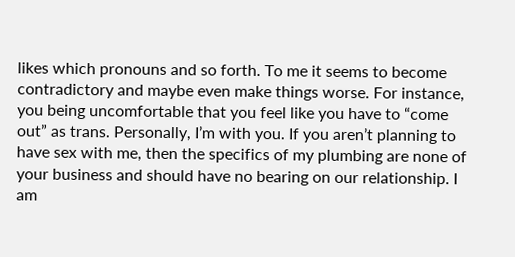likes which pronouns and so forth. To me it seems to become contradictory and maybe even make things worse. For instance, you being uncomfortable that you feel like you have to “come out” as trans. Personally, I’m with you. If you aren’t planning to have sex with me, then the specifics of my plumbing are none of your business and should have no bearing on our relationship. I am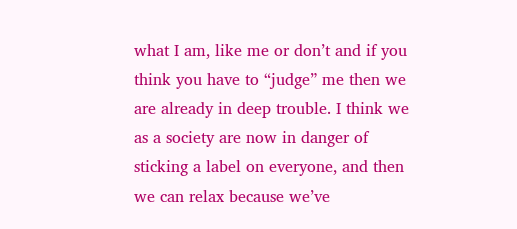what I am, like me or don’t and if you think you have to “judge” me then we are already in deep trouble. I think we as a society are now in danger of sticking a label on everyone, and then we can relax because we’ve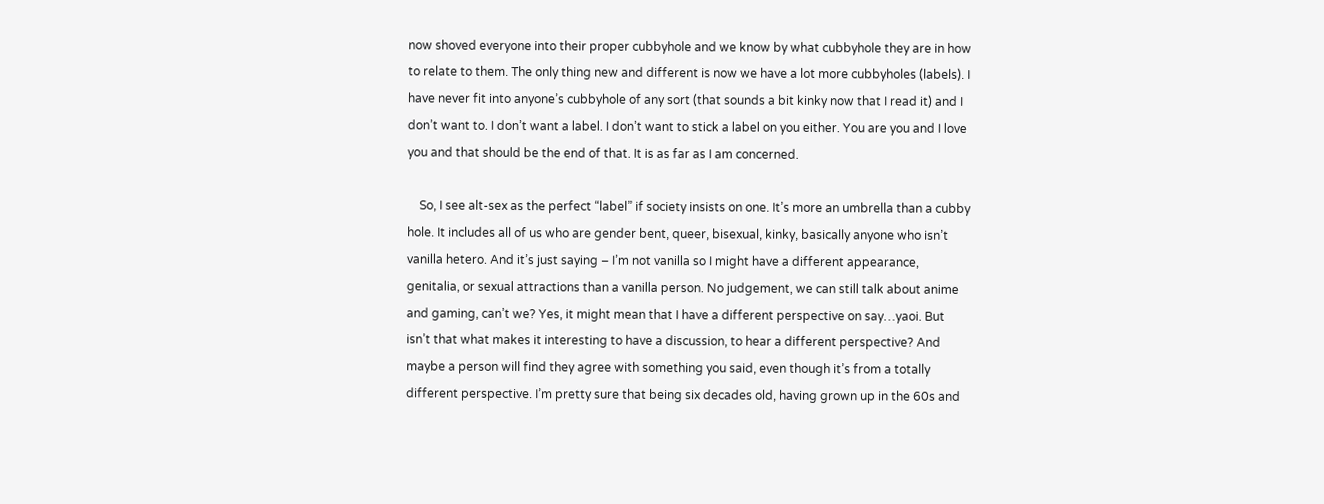now shoved everyone into their proper cubbyhole and we know by what cubbyhole they are in how to relate to them. The only thing new and different is now we have a lot more cubbyholes (labels). I have never fit into anyone’s cubbyhole of any sort (that sounds a bit kinky now that I read it) and I don’t want to. I don’t want a label. I don’t want to stick a label on you either. You are you and I love you and that should be the end of that. It is as far as I am concerned.

    So, I see alt-sex as the perfect “label” if society insists on one. It’s more an umbrella than a cubby hole. It includes all of us who are gender bent, queer, bisexual, kinky, basically anyone who isn’t vanilla hetero. And it’s just saying – I’m not vanilla so I might have a different appearance, genitalia, or sexual attractions than a vanilla person. No judgement, we can still talk about anime and gaming, can’t we? Yes, it might mean that I have a different perspective on say…yaoi. But isn’t that what makes it interesting to have a discussion, to hear a different perspective? And maybe a person will find they agree with something you said, even though it’s from a totally different perspective. I’m pretty sure that being six decades old, having grown up in the 60s and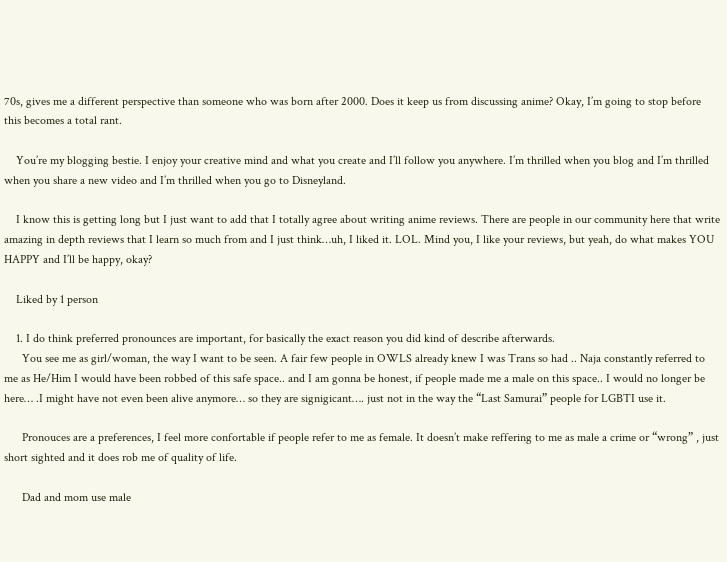70s, gives me a different perspective than someone who was born after 2000. Does it keep us from discussing anime? Okay, I’m going to stop before this becomes a total rant.

    You’re my blogging bestie. I enjoy your creative mind and what you create and I’ll follow you anywhere. I’m thrilled when you blog and I’m thrilled when you share a new video and I’m thrilled when you go to Disneyland.

    I know this is getting long but I just want to add that I totally agree about writing anime reviews. There are people in our community here that write amazing in depth reviews that I learn so much from and I just think…uh, I liked it. LOL. Mind you, I like your reviews, but yeah, do what makes YOU HAPPY and I’ll be happy, okay?

    Liked by 1 person

    1. I do think preferred pronounces are important, for basically the exact reason you did kind of describe afterwards.
      You see me as girl/woman, the way I want to be seen. A fair few people in OWLS already knew I was Trans so had .. Naja constantly referred to me as He/Him I would have been robbed of this safe space.. and I am gonna be honest, if people made me a male on this space.. I would no longer be here… .I might have not even been alive anymore… so they are signigicant…. just not in the way the “Last Samurai” people for LGBTI use it.

      Pronouces are a preferences, I feel more confortable if people refer to me as female. It doesn’t make reffering to me as male a crime or “wrong” , just short sighted and it does rob me of quality of life.

      Dad and mom use male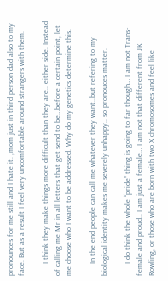pronounces for me still and I hate it. ,mom just in third person dad also to my face. But as a result I feel very uncomfortable around strangers with them.

      I think they make things more difficult than they are.. either side. Instead of calling me Mr in all letters that get send to be…before a certain point, let me choose who I want to be addressed. Why do my genetics determine this.

      In the end people can call me whatever they want..but refering to my biological identity makes me severely unhappy.. so pronouces matter.

      I do think the whole “pride” thing is going to far though… I am not Trans-female and proud.. I am just a female… I am not that different from JK Rowling, or those who are born with two X chromosomes and feel like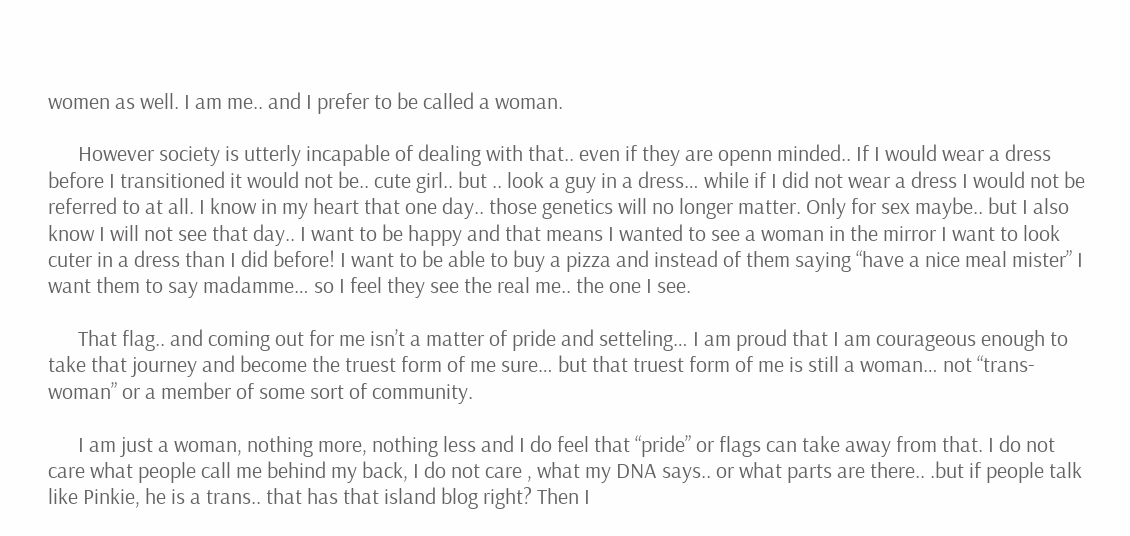women as well. I am me.. and I prefer to be called a woman.

      However society is utterly incapable of dealing with that.. even if they are openn minded.. If I would wear a dress before I transitioned it would not be.. cute girl.. but .. look a guy in a dress… while if I did not wear a dress I would not be referred to at all. I know in my heart that one day.. those genetics will no longer matter. Only for sex maybe.. but I also know I will not see that day.. I want to be happy and that means I wanted to see a woman in the mirror I want to look cuter in a dress than I did before! I want to be able to buy a pizza and instead of them saying “have a nice meal mister” I want them to say madamme… so I feel they see the real me.. the one I see.

      That flag.. and coming out for me isn’t a matter of pride and setteling… I am proud that I am courageous enough to take that journey and become the truest form of me sure… but that truest form of me is still a woman… not “trans-woman” or a member of some sort of community.

      I am just a woman, nothing more, nothing less and I do feel that “pride” or flags can take away from that. I do not care what people call me behind my back, I do not care , what my DNA says.. or what parts are there.. .but if people talk like Pinkie, he is a trans.. that has that island blog right? Then I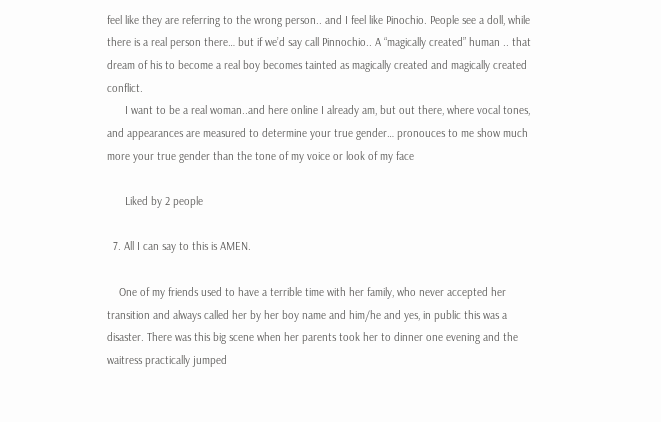feel like they are referring to the wrong person.. and I feel like Pinochio. People see a doll, while there is a real person there… but if we’d say call Pinnochio.. A “magically created” human .. that dream of his to become a real boy becomes tainted as magically created and magically created conflict.
      I want to be a real woman..and here online I already am, but out there, where vocal tones, and appearances are measured to determine your true gender… pronouces to me show much more your true gender than the tone of my voice or look of my face

      Liked by 2 people

  7. All I can say to this is AMEN.

    One of my friends used to have a terrible time with her family, who never accepted her transition and always called her by her boy name and him/he and yes, in public this was a disaster. There was this big scene when her parents took her to dinner one evening and the waitress practically jumped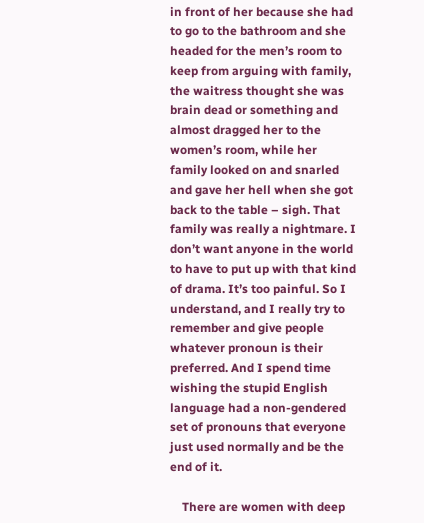in front of her because she had to go to the bathroom and she headed for the men’s room to keep from arguing with family, the waitress thought she was brain dead or something and almost dragged her to the women’s room, while her family looked on and snarled and gave her hell when she got back to the table – sigh. That family was really a nightmare. I don’t want anyone in the world to have to put up with that kind of drama. It’s too painful. So I understand, and I really try to remember and give people whatever pronoun is their preferred. And I spend time wishing the stupid English language had a non-gendered set of pronouns that everyone just used normally and be the end of it.

    There are women with deep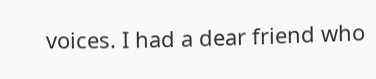voices. I had a dear friend who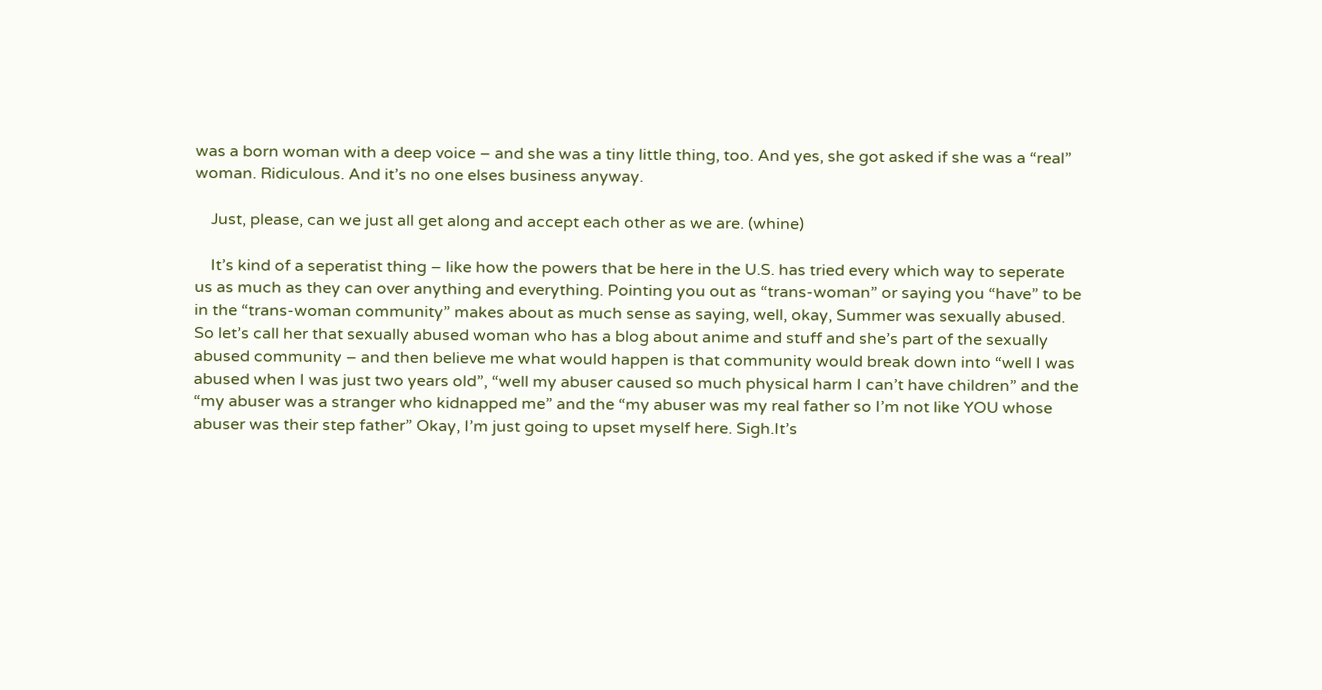was a born woman with a deep voice – and she was a tiny little thing, too. And yes, she got asked if she was a “real” woman. Ridiculous. And it’s no one elses business anyway.

    Just, please, can we just all get along and accept each other as we are. (whine)

    It’s kind of a seperatist thing – like how the powers that be here in the U.S. has tried every which way to seperate us as much as they can over anything and everything. Pointing you out as “trans-woman” or saying you “have” to be in the “trans-woman community” makes about as much sense as saying, well, okay, Summer was sexually abused. So let’s call her that sexually abused woman who has a blog about anime and stuff and she’s part of the sexually abused community – and then believe me what would happen is that community would break down into “well I was abused when I was just two years old”, “well my abuser caused so much physical harm I can’t have children” and the “my abuser was a stranger who kidnapped me” and the “my abuser was my real father so I’m not like YOU whose abuser was their step father” Okay, I’m just going to upset myself here. Sigh.It’s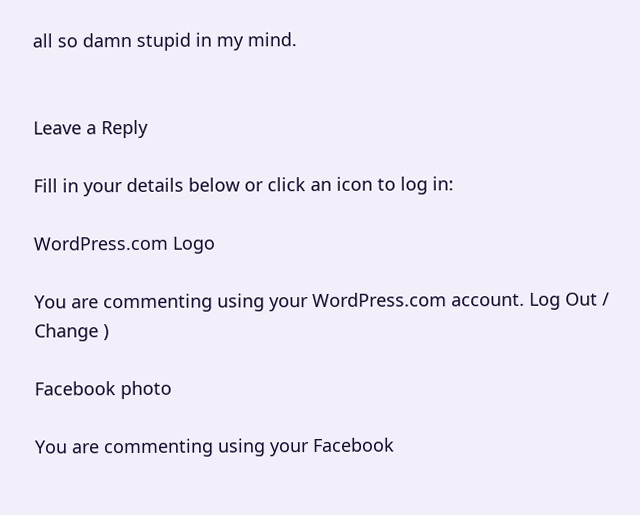all so damn stupid in my mind.


Leave a Reply

Fill in your details below or click an icon to log in:

WordPress.com Logo

You are commenting using your WordPress.com account. Log Out /  Change )

Facebook photo

You are commenting using your Facebook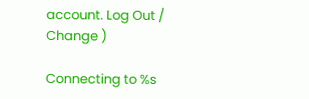account. Log Out /  Change )

Connecting to %s